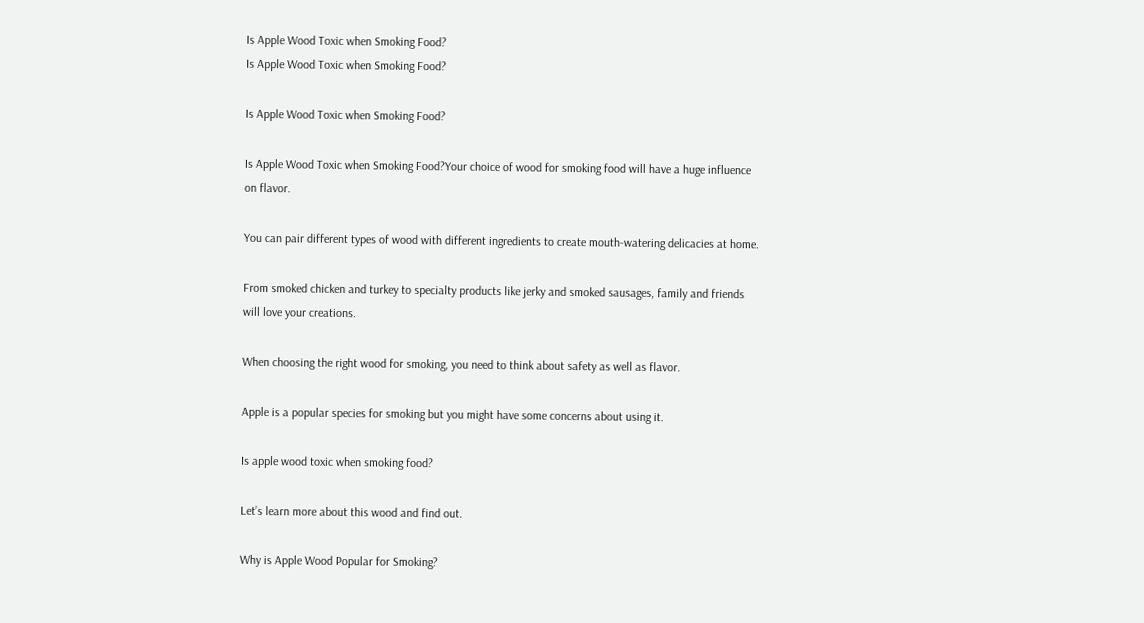Is Apple Wood Toxic when Smoking Food?
Is Apple Wood Toxic when Smoking Food?

Is Apple Wood Toxic when Smoking Food?

Is Apple Wood Toxic when Smoking Food?Your choice of wood for smoking food will have a huge influence on flavor.

You can pair different types of wood with different ingredients to create mouth-watering delicacies at home.

From smoked chicken and turkey to specialty products like jerky and smoked sausages, family and friends will love your creations.

When choosing the right wood for smoking, you need to think about safety as well as flavor.

Apple is a popular species for smoking but you might have some concerns about using it.

Is apple wood toxic when smoking food?

Let’s learn more about this wood and find out.

Why is Apple Wood Popular for Smoking?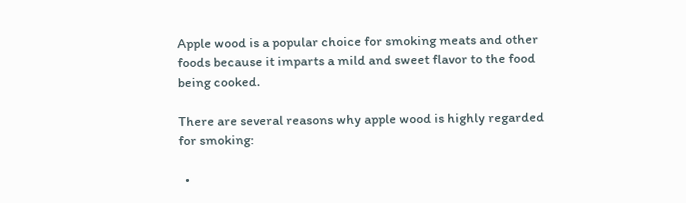Apple wood is a popular choice for smoking meats and other foods because it imparts a mild and sweet flavor to the food being cooked.

There are several reasons why apple wood is highly regarded for smoking:

  •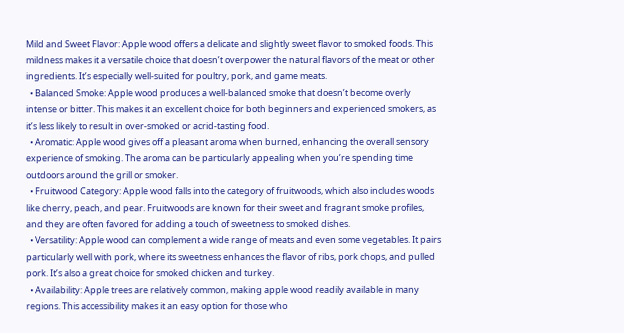Mild and Sweet Flavor: Apple wood offers a delicate and slightly sweet flavor to smoked foods. This mildness makes it a versatile choice that doesn’t overpower the natural flavors of the meat or other ingredients. It’s especially well-suited for poultry, pork, and game meats.
  • Balanced Smoke: Apple wood produces a well-balanced smoke that doesn’t become overly intense or bitter. This makes it an excellent choice for both beginners and experienced smokers, as it’s less likely to result in over-smoked or acrid-tasting food.
  • Aromatic: Apple wood gives off a pleasant aroma when burned, enhancing the overall sensory experience of smoking. The aroma can be particularly appealing when you’re spending time outdoors around the grill or smoker.
  • Fruitwood Category: Apple wood falls into the category of fruitwoods, which also includes woods like cherry, peach, and pear. Fruitwoods are known for their sweet and fragrant smoke profiles, and they are often favored for adding a touch of sweetness to smoked dishes.
  • Versatility: Apple wood can complement a wide range of meats and even some vegetables. It pairs particularly well with pork, where its sweetness enhances the flavor of ribs, pork chops, and pulled pork. It’s also a great choice for smoked chicken and turkey.
  • Availability: Apple trees are relatively common, making apple wood readily available in many regions. This accessibility makes it an easy option for those who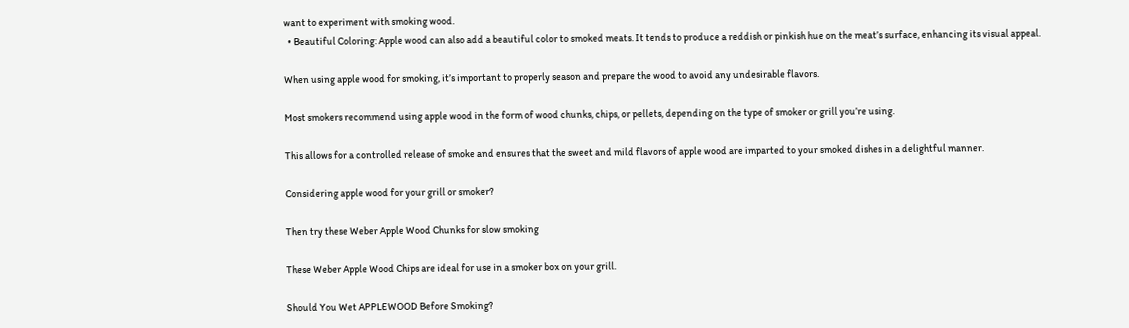want to experiment with smoking wood.
  • Beautiful Coloring: Apple wood can also add a beautiful color to smoked meats. It tends to produce a reddish or pinkish hue on the meat’s surface, enhancing its visual appeal.

When using apple wood for smoking, it’s important to properly season and prepare the wood to avoid any undesirable flavors.

Most smokers recommend using apple wood in the form of wood chunks, chips, or pellets, depending on the type of smoker or grill you’re using.

This allows for a controlled release of smoke and ensures that the sweet and mild flavors of apple wood are imparted to your smoked dishes in a delightful manner.

Considering apple wood for your grill or smoker?

Then try these Weber Apple Wood Chunks for slow smoking

These Weber Apple Wood Chips are ideal for use in a smoker box on your grill.

Should You Wet APPLEWOOD Before Smoking?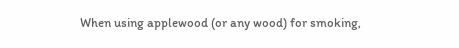When using applewood (or any wood) for smoking,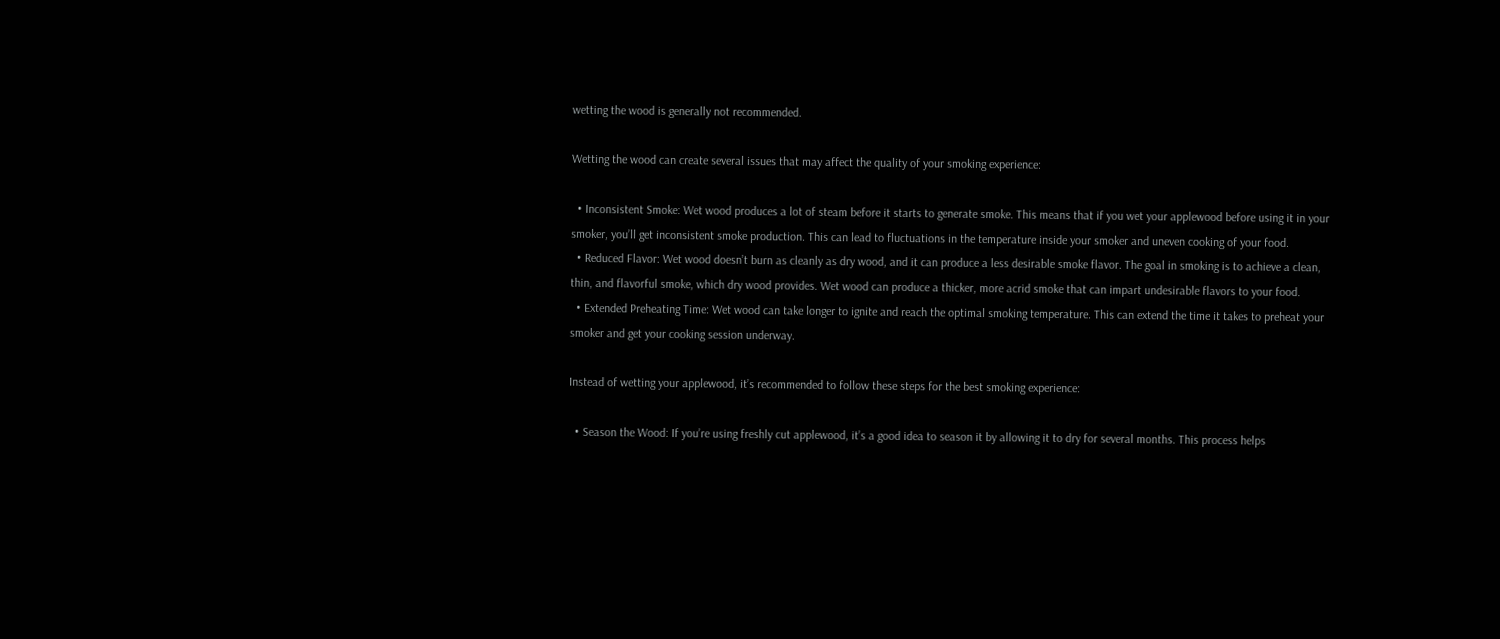wetting the wood is generally not recommended.

Wetting the wood can create several issues that may affect the quality of your smoking experience:

  • Inconsistent Smoke: Wet wood produces a lot of steam before it starts to generate smoke. This means that if you wet your applewood before using it in your smoker, you’ll get inconsistent smoke production. This can lead to fluctuations in the temperature inside your smoker and uneven cooking of your food.
  • Reduced Flavor: Wet wood doesn’t burn as cleanly as dry wood, and it can produce a less desirable smoke flavor. The goal in smoking is to achieve a clean, thin, and flavorful smoke, which dry wood provides. Wet wood can produce a thicker, more acrid smoke that can impart undesirable flavors to your food.
  • Extended Preheating Time: Wet wood can take longer to ignite and reach the optimal smoking temperature. This can extend the time it takes to preheat your smoker and get your cooking session underway.

Instead of wetting your applewood, it’s recommended to follow these steps for the best smoking experience:

  • Season the Wood: If you’re using freshly cut applewood, it’s a good idea to season it by allowing it to dry for several months. This process helps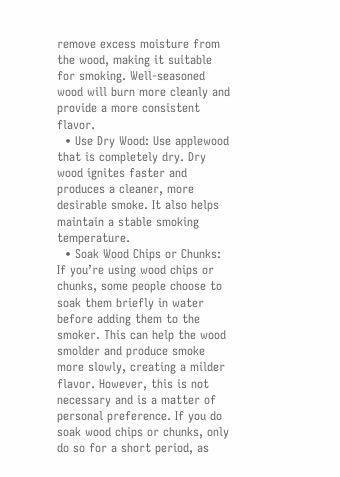remove excess moisture from the wood, making it suitable for smoking. Well-seasoned wood will burn more cleanly and provide a more consistent flavor.
  • Use Dry Wood: Use applewood that is completely dry. Dry wood ignites faster and produces a cleaner, more desirable smoke. It also helps maintain a stable smoking temperature.
  • Soak Wood Chips or Chunks: If you’re using wood chips or chunks, some people choose to soak them briefly in water before adding them to the smoker. This can help the wood smolder and produce smoke more slowly, creating a milder flavor. However, this is not necessary and is a matter of personal preference. If you do soak wood chips or chunks, only do so for a short period, as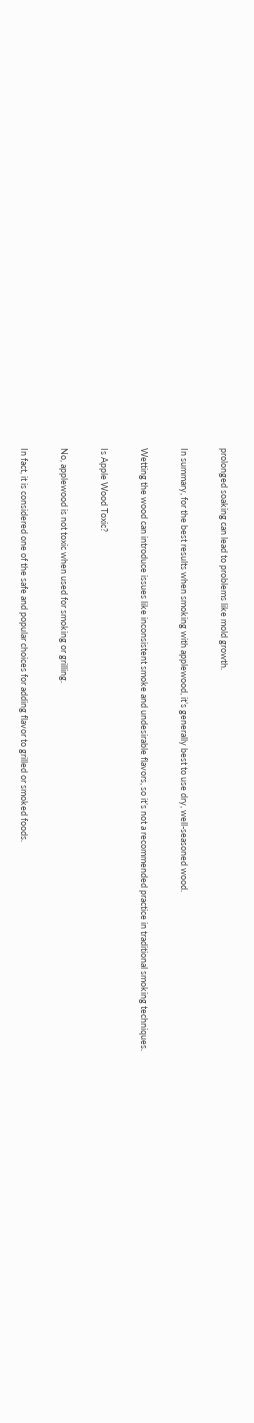prolonged soaking can lead to problems like mold growth.

In summary, for the best results when smoking with applewood, it’s generally best to use dry, well-seasoned wood.

Wetting the wood can introduce issues like inconsistent smoke and undesirable flavors, so it’s not a recommended practice in traditional smoking techniques.

Is Apple Wood Toxic?

No, applewood is not toxic when used for smoking or grilling.

In fact, it is considered one of the safe and popular choices for adding flavor to grilled or smoked foods.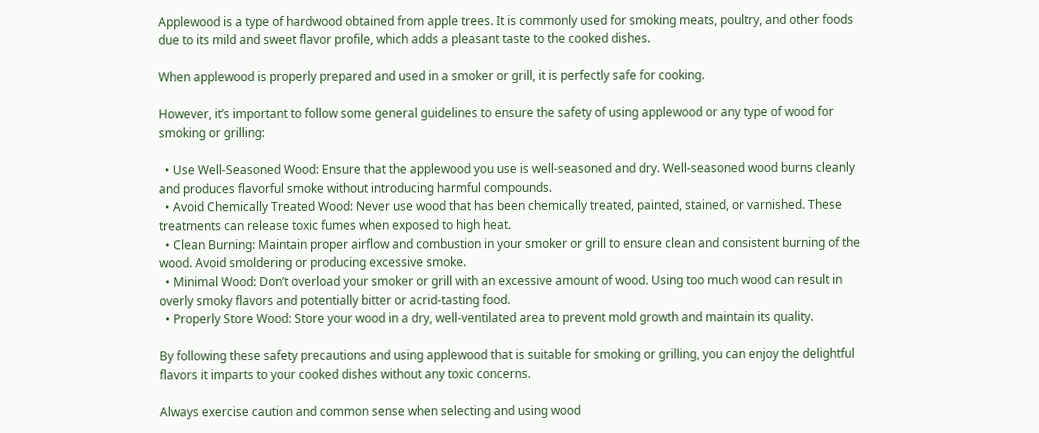Applewood is a type of hardwood obtained from apple trees. It is commonly used for smoking meats, poultry, and other foods due to its mild and sweet flavor profile, which adds a pleasant taste to the cooked dishes.

When applewood is properly prepared and used in a smoker or grill, it is perfectly safe for cooking.

However, it’s important to follow some general guidelines to ensure the safety of using applewood or any type of wood for smoking or grilling:

  • Use Well-Seasoned Wood: Ensure that the applewood you use is well-seasoned and dry. Well-seasoned wood burns cleanly and produces flavorful smoke without introducing harmful compounds.
  • Avoid Chemically Treated Wood: Never use wood that has been chemically treated, painted, stained, or varnished. These treatments can release toxic fumes when exposed to high heat.
  • Clean Burning: Maintain proper airflow and combustion in your smoker or grill to ensure clean and consistent burning of the wood. Avoid smoldering or producing excessive smoke.
  • Minimal Wood: Don’t overload your smoker or grill with an excessive amount of wood. Using too much wood can result in overly smoky flavors and potentially bitter or acrid-tasting food.
  • Properly Store Wood: Store your wood in a dry, well-ventilated area to prevent mold growth and maintain its quality.

By following these safety precautions and using applewood that is suitable for smoking or grilling, you can enjoy the delightful flavors it imparts to your cooked dishes without any toxic concerns.

Always exercise caution and common sense when selecting and using wood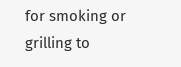for smoking or grilling to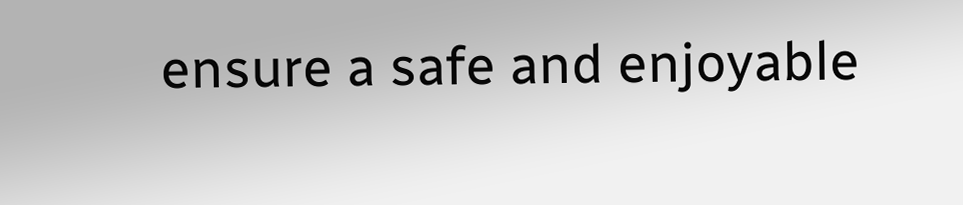ensure a safe and enjoyable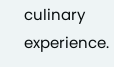culinary experience.